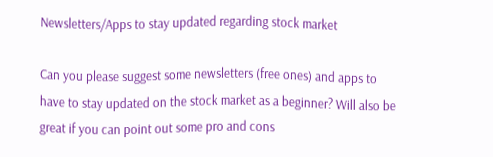Newsletters/Apps to stay updated regarding stock market

Can you please suggest some newsletters (free ones) and apps to have to stay updated on the stock market as a beginner? Will also be great if you can point out some pro and cons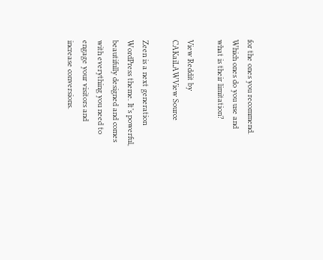for the ones you recommend. Which ones do you use and what is their limitation?

View Reddit by CAKaiLAWView Source

Zeen is a next generation WordPress theme. It’s powerful, beautifully designed and comes with everything you need to engage your visitors and increase conversions.